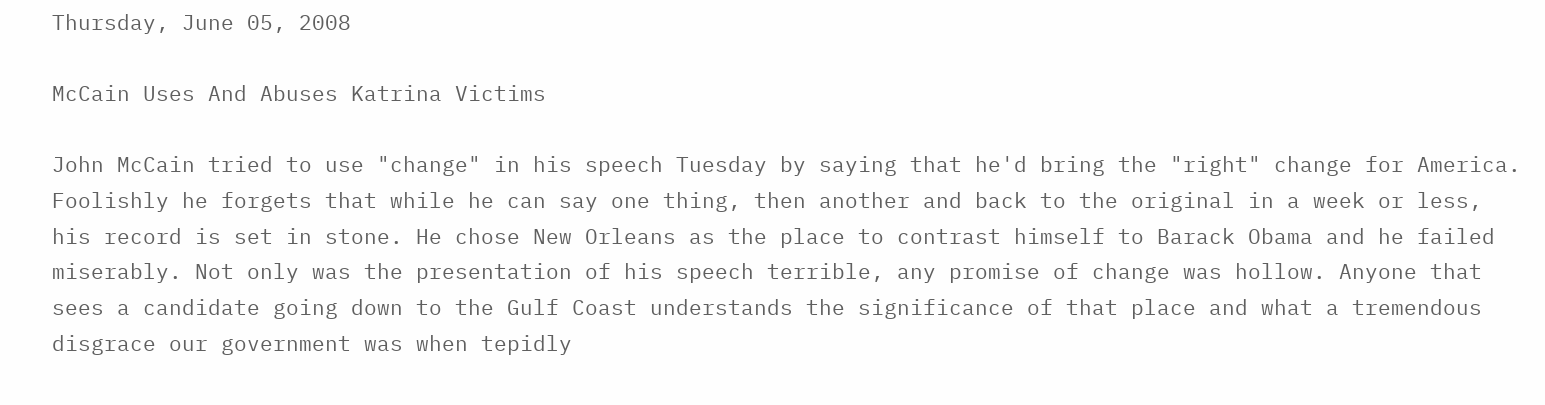Thursday, June 05, 2008

McCain Uses And Abuses Katrina Victims

John McCain tried to use "change" in his speech Tuesday by saying that he'd bring the "right" change for America. Foolishly he forgets that while he can say one thing, then another and back to the original in a week or less, his record is set in stone. He chose New Orleans as the place to contrast himself to Barack Obama and he failed miserably. Not only was the presentation of his speech terrible, any promise of change was hollow. Anyone that sees a candidate going down to the Gulf Coast understands the significance of that place and what a tremendous disgrace our government was when tepidly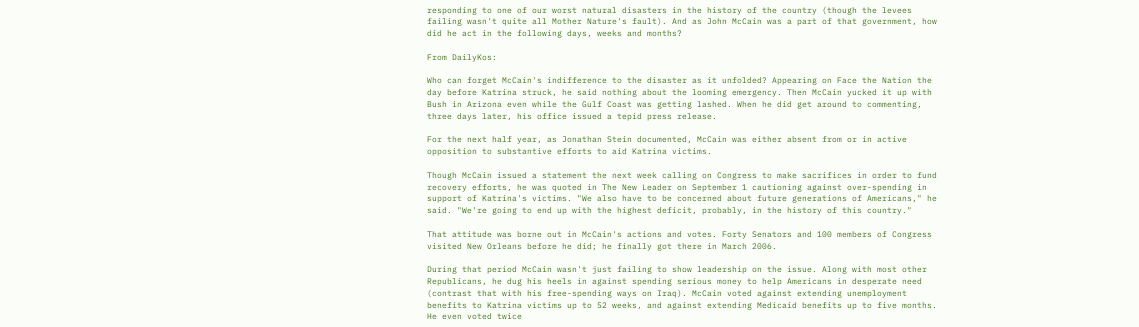responding to one of our worst natural disasters in the history of the country (though the levees failing wasn't quite all Mother Nature's fault). And as John McCain was a part of that government, how did he act in the following days, weeks and months?

From DailyKos:

Who can forget McCain's indifference to the disaster as it unfolded? Appearing on Face the Nation the day before Katrina struck, he said nothing about the looming emergency. Then McCain yucked it up with Bush in Arizona even while the Gulf Coast was getting lashed. When he did get around to commenting, three days later, his office issued a tepid press release.

For the next half year, as Jonathan Stein documented, McCain was either absent from or in active opposition to substantive efforts to aid Katrina victims.

Though McCain issued a statement the next week calling on Congress to make sacrifices in order to fund recovery efforts, he was quoted in The New Leader on September 1 cautioning against over-spending in support of Katrina's victims. "We also have to be concerned about future generations of Americans," he said. "We're going to end up with the highest deficit, probably, in the history of this country."

That attitude was borne out in McCain's actions and votes. Forty Senators and 100 members of Congress visited New Orleans before he did; he finally got there in March 2006.

During that period McCain wasn't just failing to show leadership on the issue. Along with most other Republicans, he dug his heels in against spending serious money to help Americans in desperate need (contrast that with his free-spending ways on Iraq). McCain voted against extending unemployment benefits to Katrina victims up to 52 weeks, and against extending Medicaid benefits up to five months. He even voted twice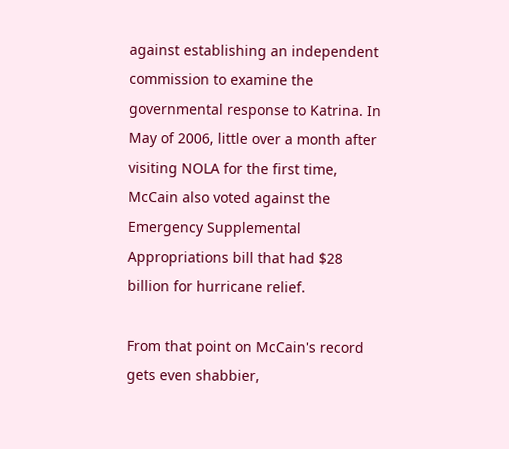against establishing an independent commission to examine the governmental response to Katrina. In May of 2006, little over a month after visiting NOLA for the first time, McCain also voted against the Emergency Supplemental Appropriations bill that had $28 billion for hurricane relief.

From that point on McCain's record gets even shabbier,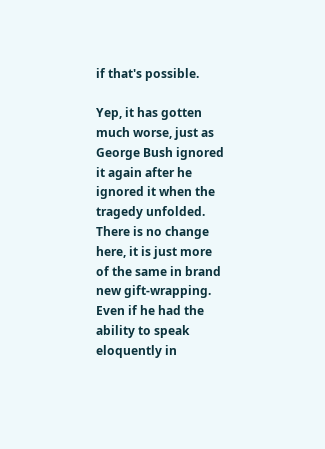if that's possible.

Yep, it has gotten much worse, just as George Bush ignored it again after he ignored it when the tragedy unfolded. There is no change here, it is just more of the same in brand new gift-wrapping. Even if he had the ability to speak eloquently in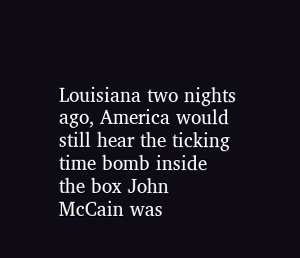Louisiana two nights ago, America would still hear the ticking time bomb inside the box John McCain was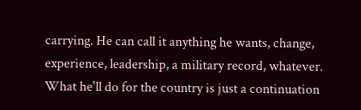carrying. He can call it anything he wants, change, experience, leadership, a military record, whatever. What he'll do for the country is just a continuation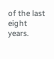of the last eight years.